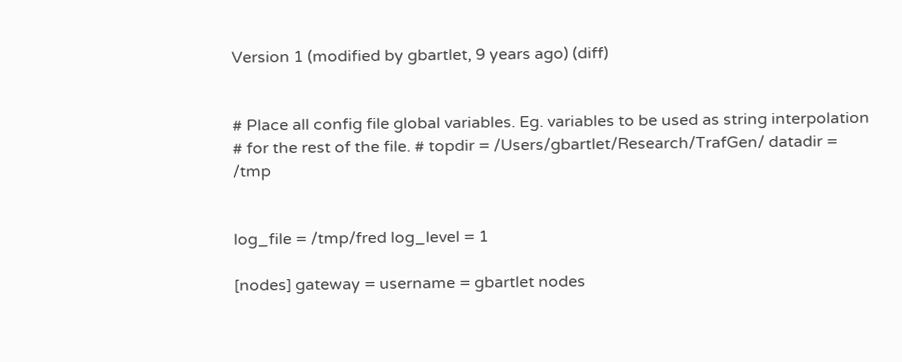Version 1 (modified by gbartlet, 9 years ago) (diff)


# Place all config file global variables. Eg. variables to be used as string interpolation # for the rest of the file. # topdir = /Users/gbartlet/Research/TrafGen/ datadir = /tmp


log_file = /tmp/fred log_level = 1

[nodes] gateway = username = gbartlet nodes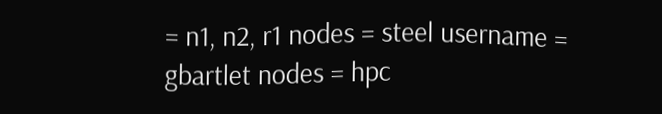= n1, n2, r1 nodes = steel username = gbartlet nodes = hpc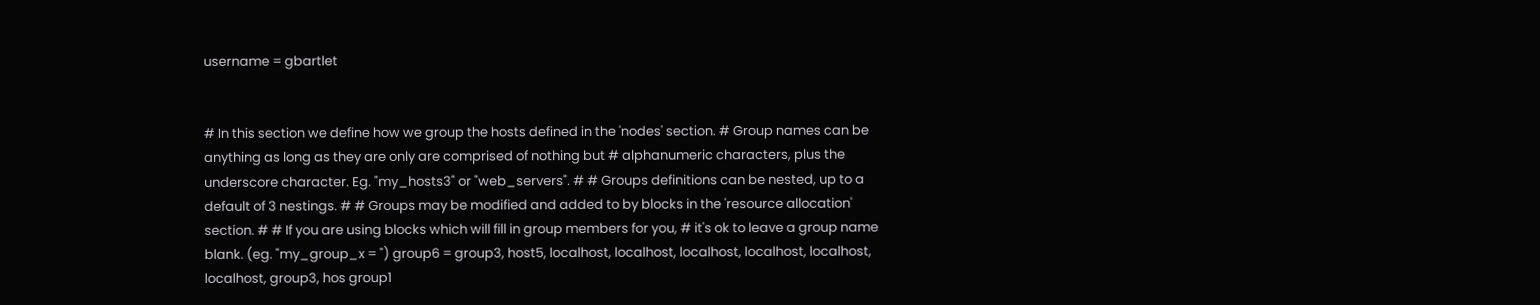username = gbartlet


# In this section we define how we group the hosts defined in the 'nodes' section. # Group names can be anything as long as they are only are comprised of nothing but # alphanumeric characters, plus the underscore character. Eg. "my_hosts3" or "web_servers". # # Groups definitions can be nested, up to a default of 3 nestings. # # Groups may be modified and added to by blocks in the 'resource allocation' section. # # If you are using blocks which will fill in group members for you, # it's ok to leave a group name blank. (eg. "my_group_x = ") group6 = group3, host5, localhost, localhost, localhost, localhost, localhost, localhost, group3, hos group1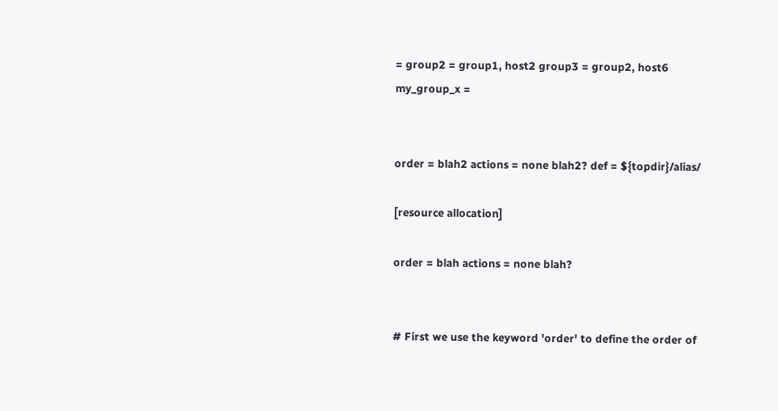= group2 = group1, host2 group3 = group2, host6 my_group_x =


order = blah2 actions = none blah2? def = ${topdir}/alias/

[resource allocation]

order = blah actions = none blah?


# First we use the keyword 'order' to define the order of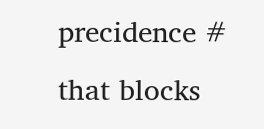precidence # that blocks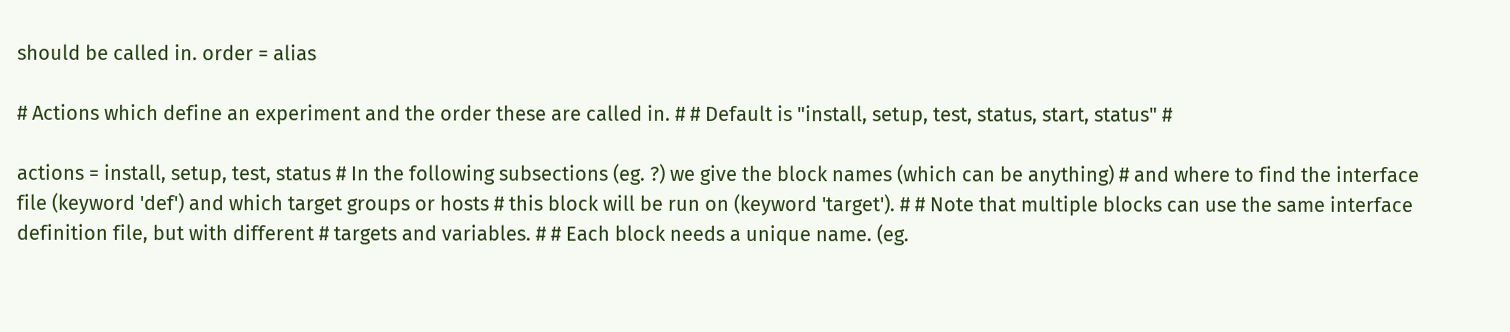should be called in. order = alias

# Actions which define an experiment and the order these are called in. # # Default is "install, setup, test, status, start, status" #

actions = install, setup, test, status # In the following subsections (eg. ?) we give the block names (which can be anything) # and where to find the interface file (keyword 'def') and which target groups or hosts # this block will be run on (keyword 'target'). # # Note that multiple blocks can use the same interface definition file, but with different # targets and variables. # # Each block needs a unique name. (eg.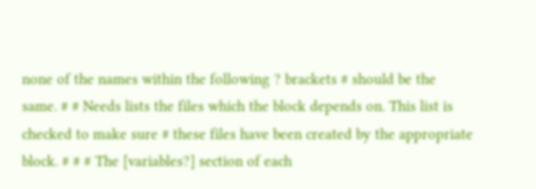none of the names within the following ? brackets # should be the same. # # Needs lists the files which the block depends on. This list is checked to make sure # these files have been created by the appropriate block. # # # The [variables?] section of each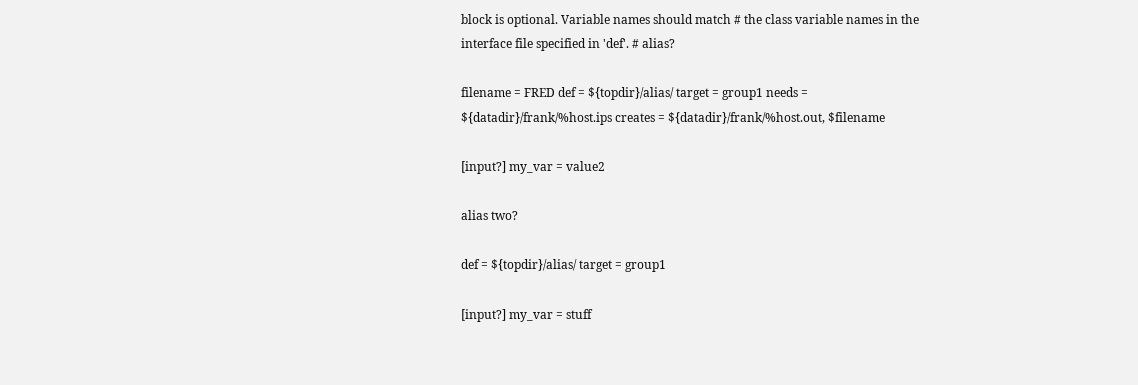block is optional. Variable names should match # the class variable names in the interface file specified in 'def'. # alias?

filename = FRED def = ${topdir}/alias/ target = group1 needs = ${datadir}/frank/%host.ips creates = ${datadir}/frank/%host.out, $filename

[input?] my_var = value2

alias two?

def = ${topdir}/alias/ target = group1

[input?] my_var = stuff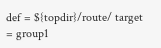def = ${topdir}/route/ target = group1